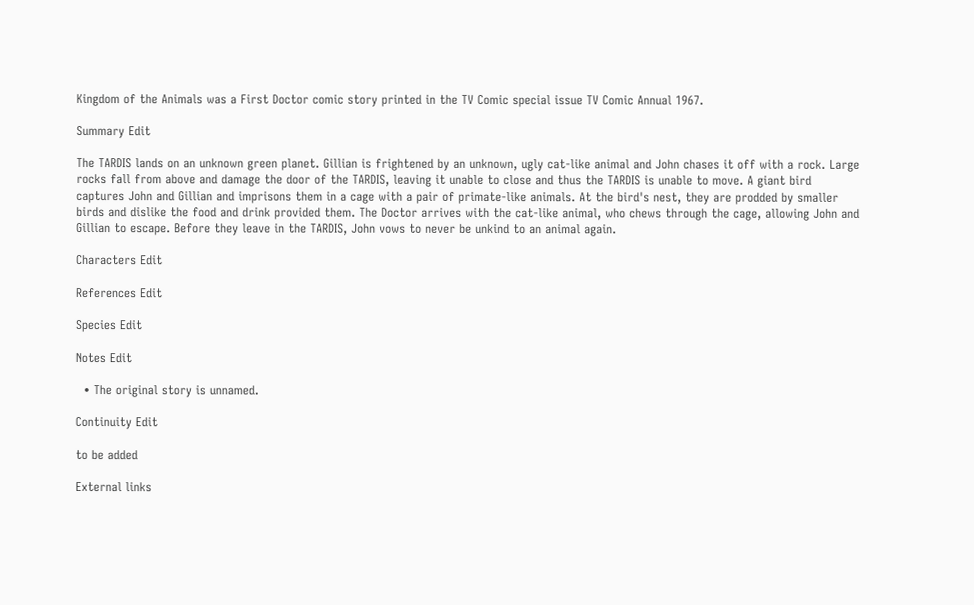Kingdom of the Animals was a First Doctor comic story printed in the TV Comic special issue TV Comic Annual 1967.

Summary Edit

The TARDIS lands on an unknown green planet. Gillian is frightened by an unknown, ugly cat-like animal and John chases it off with a rock. Large rocks fall from above and damage the door of the TARDIS, leaving it unable to close and thus the TARDIS is unable to move. A giant bird captures John and Gillian and imprisons them in a cage with a pair of primate-like animals. At the bird's nest, they are prodded by smaller birds and dislike the food and drink provided them. The Doctor arrives with the cat-like animal, who chews through the cage, allowing John and Gillian to escape. Before they leave in the TARDIS, John vows to never be unkind to an animal again.

Characters Edit

References Edit

Species Edit

Notes Edit

  • The original story is unnamed.

Continuity Edit

to be added

External links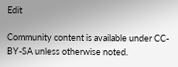Edit

Community content is available under CC-BY-SA unless otherwise noted.